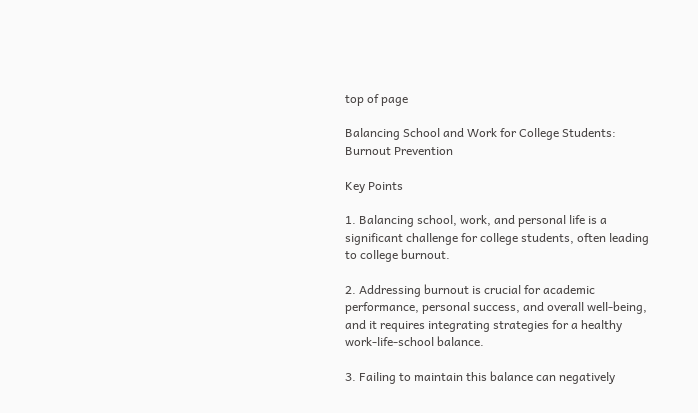top of page

Balancing School and Work for College Students: Burnout Prevention

Key Points

1. Balancing school, work, and personal life is a significant challenge for college students, often leading to college burnout.

2. Addressing burnout is crucial for academic performance, personal success, and overall well-being, and it requires integrating strategies for a healthy work-life-school balance.

3. Failing to maintain this balance can negatively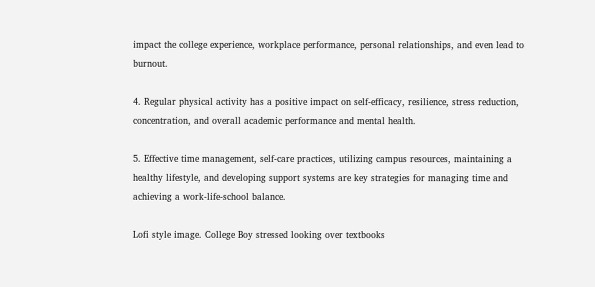impact the college experience, workplace performance, personal relationships, and even lead to burnout.

4. Regular physical activity has a positive impact on self-efficacy, resilience, stress reduction, concentration, and overall academic performance and mental health.

5. Effective time management, self-care practices, utilizing campus resources, maintaining a healthy lifestyle, and developing support systems are key strategies for managing time and achieving a work-life-school balance.

Lofi style image. College Boy stressed looking over textbooks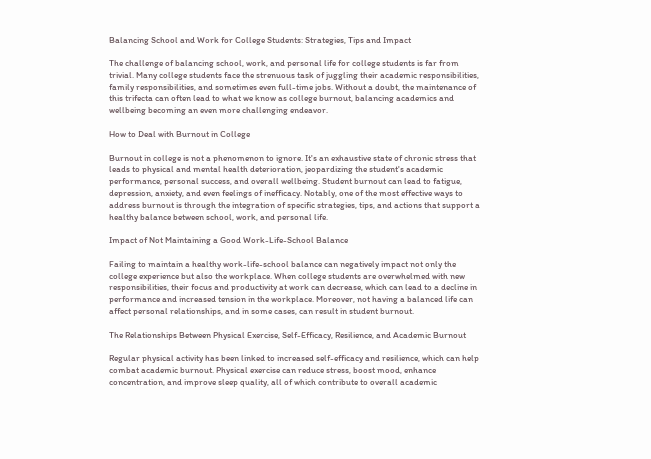Balancing School and Work for College Students: Strategies, Tips and Impact

The challenge of balancing school, work, and personal life for college students is far from trivial. Many college students face the strenuous task of juggling their academic responsibilities, family responsibilities, and sometimes even full-time jobs. Without a doubt, the maintenance of this trifecta can often lead to what we know as college burnout, balancing academics and wellbeing becoming an even more challenging endeavor.

How to Deal with Burnout in College

Burnout in college is not a phenomenon to ignore. It's an exhaustive state of chronic stress that leads to physical and mental health deterioration, jeopardizing the student's academic performance, personal success, and overall wellbeing. Student burnout can lead to fatigue, depression, anxiety, and even feelings of inefficacy. Notably, one of the most effective ways to address burnout is through the integration of specific strategies, tips, and actions that support a healthy balance between school, work, and personal life.

Impact of Not Maintaining a Good Work-Life-School Balance

Failing to maintain a healthy work-life-school balance can negatively impact not only the college experience but also the workplace. When college students are overwhelmed with new responsibilities, their focus and productivity at work can decrease, which can lead to a decline in performance and increased tension in the workplace. Moreover, not having a balanced life can affect personal relationships, and in some cases, can result in student burnout.

The Relationships Between Physical Exercise, Self-Efficacy, Resilience, and Academic Burnout

Regular physical activity has been linked to increased self-efficacy and resilience, which can help combat academic burnout. Physical exercise can reduce stress, boost mood, enhance concentration, and improve sleep quality, all of which contribute to overall academic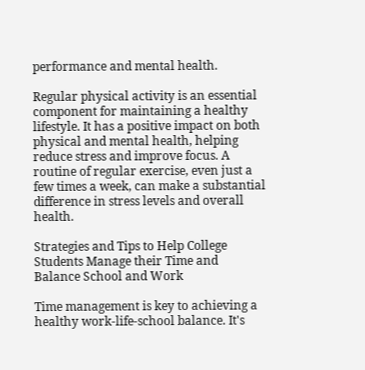performance and mental health.

Regular physical activity is an essential component for maintaining a healthy lifestyle. It has a positive impact on both physical and mental health, helping reduce stress and improve focus. A routine of regular exercise, even just a few times a week, can make a substantial difference in stress levels and overall health.

Strategies and Tips to Help College Students Manage their Time and Balance School and Work

Time management is key to achieving a healthy work-life-school balance. It's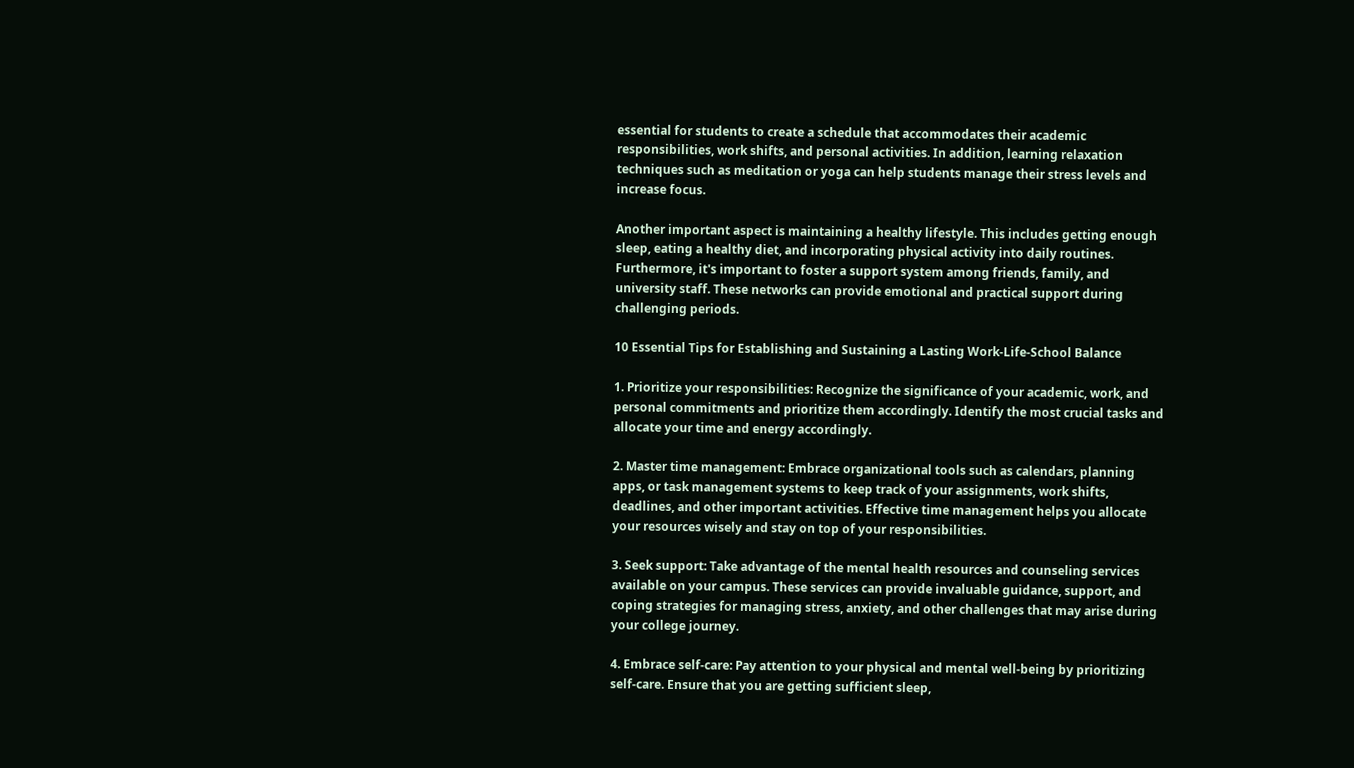essential for students to create a schedule that accommodates their academic responsibilities, work shifts, and personal activities. In addition, learning relaxation techniques such as meditation or yoga can help students manage their stress levels and increase focus.

Another important aspect is maintaining a healthy lifestyle. This includes getting enough sleep, eating a healthy diet, and incorporating physical activity into daily routines. Furthermore, it's important to foster a support system among friends, family, and university staff. These networks can provide emotional and practical support during challenging periods.

10 Essential Tips for Establishing and Sustaining a Lasting Work-Life-School Balance

1. Prioritize your responsibilities: Recognize the significance of your academic, work, and personal commitments and prioritize them accordingly. Identify the most crucial tasks and allocate your time and energy accordingly.

2. Master time management: Embrace organizational tools such as calendars, planning apps, or task management systems to keep track of your assignments, work shifts, deadlines, and other important activities. Effective time management helps you allocate your resources wisely and stay on top of your responsibilities.

3. Seek support: Take advantage of the mental health resources and counseling services available on your campus. These services can provide invaluable guidance, support, and coping strategies for managing stress, anxiety, and other challenges that may arise during your college journey.

4. Embrace self-care: Pay attention to your physical and mental well-being by prioritizing self-care. Ensure that you are getting sufficient sleep,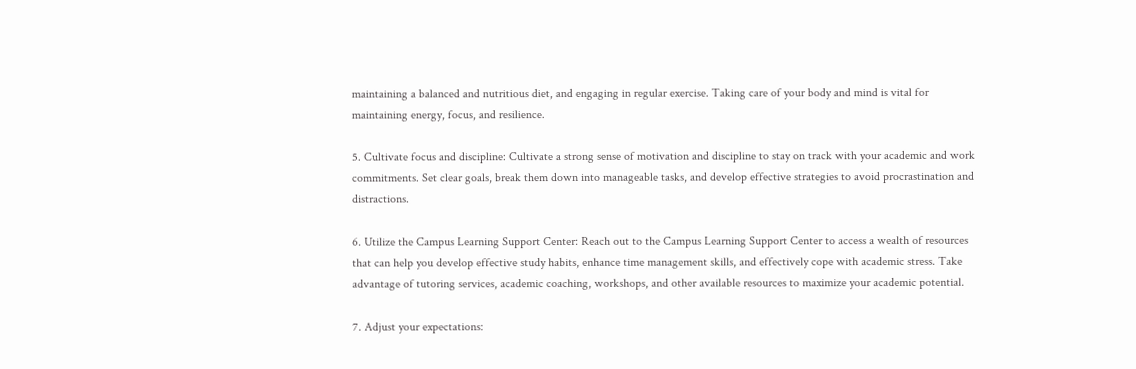maintaining a balanced and nutritious diet, and engaging in regular exercise. Taking care of your body and mind is vital for maintaining energy, focus, and resilience.

5. Cultivate focus and discipline: Cultivate a strong sense of motivation and discipline to stay on track with your academic and work commitments. Set clear goals, break them down into manageable tasks, and develop effective strategies to avoid procrastination and distractions.

6. Utilize the Campus Learning Support Center: Reach out to the Campus Learning Support Center to access a wealth of resources that can help you develop effective study habits, enhance time management skills, and effectively cope with academic stress. Take advantage of tutoring services, academic coaching, workshops, and other available resources to maximize your academic potential.

7. Adjust your expectations: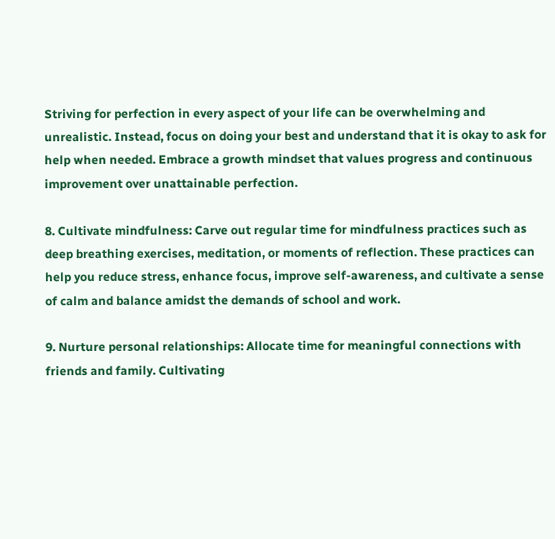Striving for perfection in every aspect of your life can be overwhelming and unrealistic. Instead, focus on doing your best and understand that it is okay to ask for help when needed. Embrace a growth mindset that values progress and continuous improvement over unattainable perfection.

8. Cultivate mindfulness: Carve out regular time for mindfulness practices such as deep breathing exercises, meditation, or moments of reflection. These practices can help you reduce stress, enhance focus, improve self-awareness, and cultivate a sense of calm and balance amidst the demands of school and work.

9. Nurture personal relationships: Allocate time for meaningful connections with friends and family. Cultivating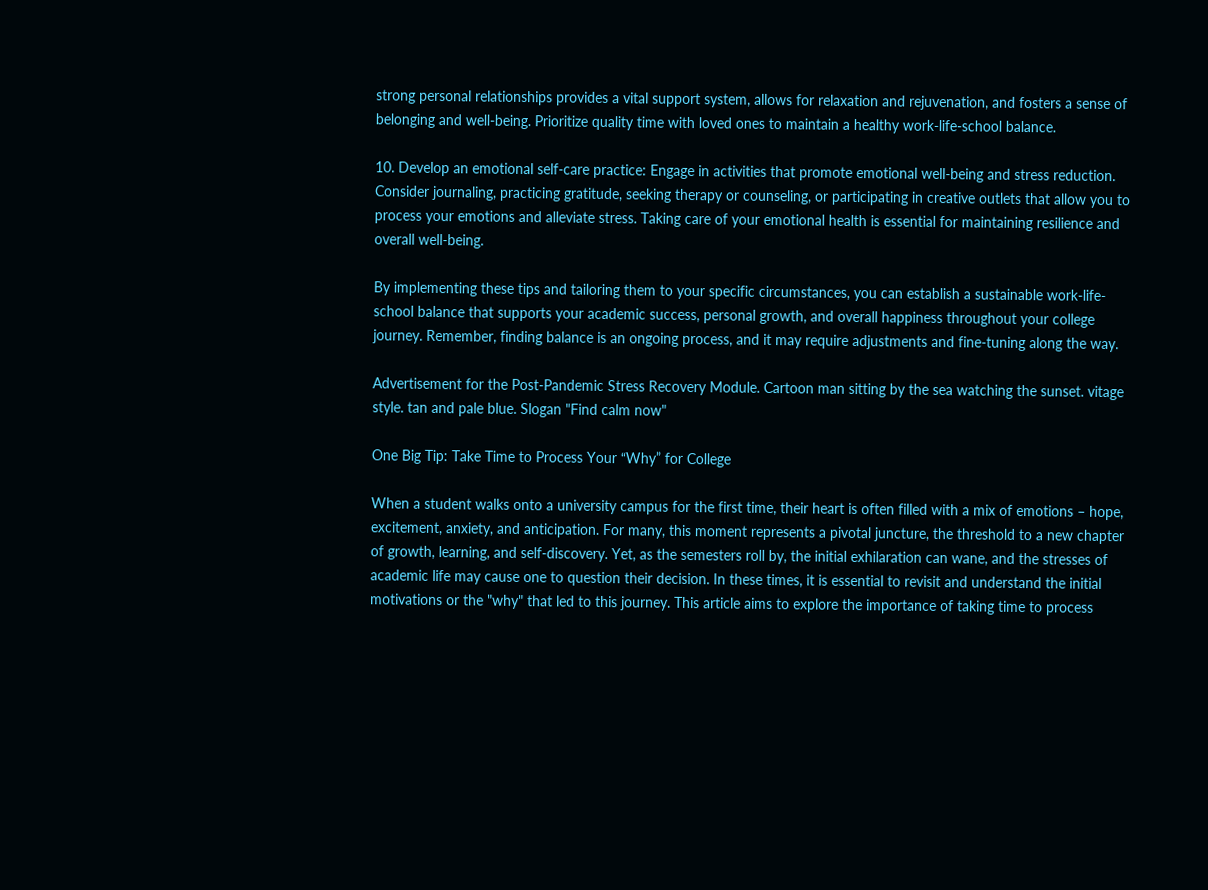strong personal relationships provides a vital support system, allows for relaxation and rejuvenation, and fosters a sense of belonging and well-being. Prioritize quality time with loved ones to maintain a healthy work-life-school balance.

10. Develop an emotional self-care practice: Engage in activities that promote emotional well-being and stress reduction. Consider journaling, practicing gratitude, seeking therapy or counseling, or participating in creative outlets that allow you to process your emotions and alleviate stress. Taking care of your emotional health is essential for maintaining resilience and overall well-being.

By implementing these tips and tailoring them to your specific circumstances, you can establish a sustainable work-life-school balance that supports your academic success, personal growth, and overall happiness throughout your college journey. Remember, finding balance is an ongoing process, and it may require adjustments and fine-tuning along the way.

Advertisement for the Post-Pandemic Stress Recovery Module. Cartoon man sitting by the sea watching the sunset. vitage style. tan and pale blue. Slogan "Find calm now"

One Big Tip: Take Time to Process Your “Why” for College

When a student walks onto a university campus for the first time, their heart is often filled with a mix of emotions – hope, excitement, anxiety, and anticipation. For many, this moment represents a pivotal juncture, the threshold to a new chapter of growth, learning, and self-discovery. Yet, as the semesters roll by, the initial exhilaration can wane, and the stresses of academic life may cause one to question their decision. In these times, it is essential to revisit and understand the initial motivations or the "why" that led to this journey. This article aims to explore the importance of taking time to process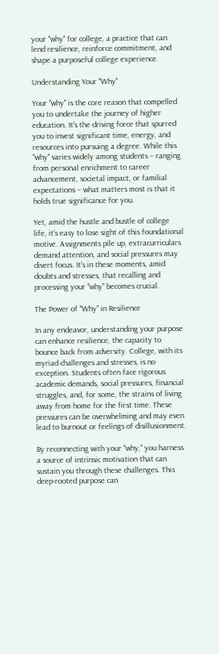your "why" for college, a practice that can lend resilience, reinforce commitment, and shape a purposeful college experience.

Understanding Your "Why"

Your "why" is the core reason that compelled you to undertake the journey of higher education. It's the driving force that spurred you to invest significant time, energy, and resources into pursuing a degree. While this "why" varies widely among students – ranging from personal enrichment to career advancement, societal impact, or familial expectations – what matters most is that it holds true significance for you.

Yet, amid the hustle and bustle of college life, it's easy to lose sight of this foundational motive. Assignments pile up, extracurriculars demand attention, and social pressures may divert focus. It's in these moments, amid doubts and stresses, that recalling and processing your "why" becomes crucial.

The Power of "Why" in Resilience

In any endeavor, understanding your purpose can enhance resilience, the capacity to bounce back from adversity. College, with its myriad challenges and stresses, is no exception. Students often face rigorous academic demands, social pressures, financial struggles, and, for some, the strains of living away from home for the first time. These pressures can be overwhelming and may even lead to burnout or feelings of disillusionment.

By reconnecting with your "why," you harness a source of intrinsic motivation that can sustain you through these challenges. This deep-rooted purpose can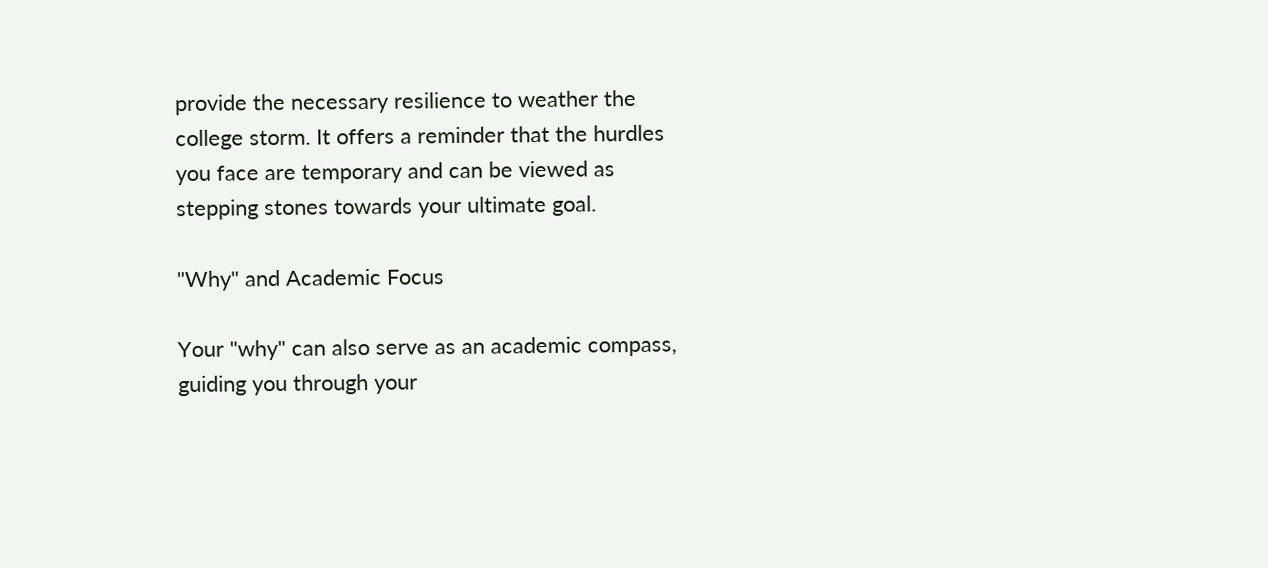provide the necessary resilience to weather the college storm. It offers a reminder that the hurdles you face are temporary and can be viewed as stepping stones towards your ultimate goal.

"Why" and Academic Focus

Your "why" can also serve as an academic compass, guiding you through your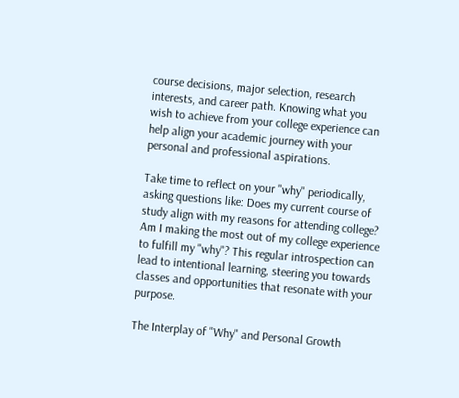course decisions, major selection, research interests, and career path. Knowing what you wish to achieve from your college experience can help align your academic journey with your personal and professional aspirations.

Take time to reflect on your "why" periodically, asking questions like: Does my current course of study align with my reasons for attending college? Am I making the most out of my college experience to fulfill my "why"? This regular introspection can lead to intentional learning, steering you towards classes and opportunities that resonate with your purpose.

The Interplay of "Why" and Personal Growth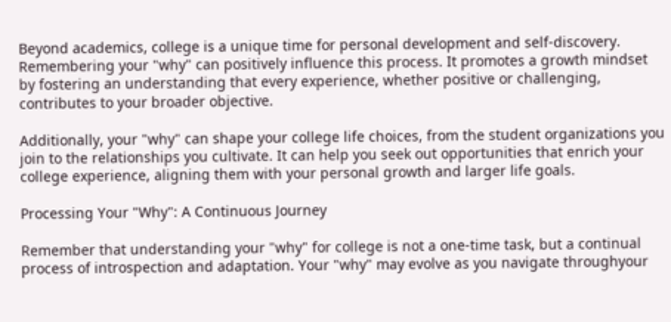Beyond academics, college is a unique time for personal development and self-discovery. Remembering your "why" can positively influence this process. It promotes a growth mindset by fostering an understanding that every experience, whether positive or challenging, contributes to your broader objective.

Additionally, your "why" can shape your college life choices, from the student organizations you join to the relationships you cultivate. It can help you seek out opportunities that enrich your college experience, aligning them with your personal growth and larger life goals.

Processing Your "Why": A Continuous Journey

Remember that understanding your "why" for college is not a one-time task, but a continual process of introspection and adaptation. Your "why" may evolve as you navigate throughyour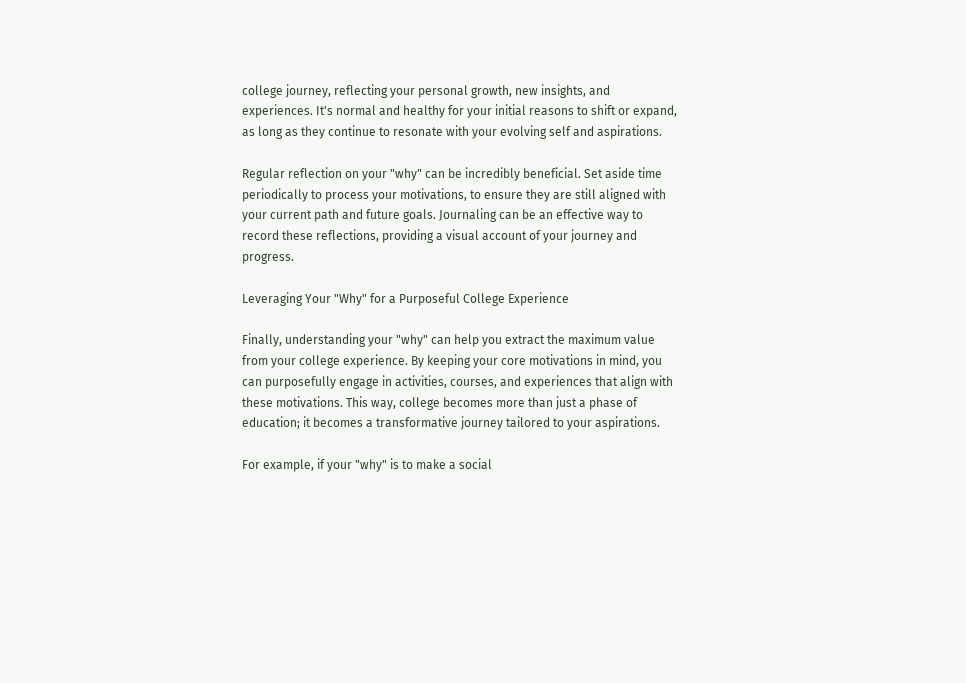college journey, reflecting your personal growth, new insights, and experiences. It's normal and healthy for your initial reasons to shift or expand, as long as they continue to resonate with your evolving self and aspirations.

Regular reflection on your "why" can be incredibly beneficial. Set aside time periodically to process your motivations, to ensure they are still aligned with your current path and future goals. Journaling can be an effective way to record these reflections, providing a visual account of your journey and progress.

Leveraging Your "Why" for a Purposeful College Experience

Finally, understanding your "why" can help you extract the maximum value from your college experience. By keeping your core motivations in mind, you can purposefully engage in activities, courses, and experiences that align with these motivations. This way, college becomes more than just a phase of education; it becomes a transformative journey tailored to your aspirations.

For example, if your "why" is to make a social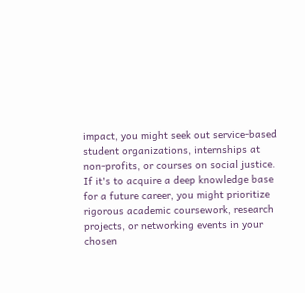impact, you might seek out service-based student organizations, internships at non-profits, or courses on social justice. If it's to acquire a deep knowledge base for a future career, you might prioritize rigorous academic coursework, research projects, or networking events in your chosen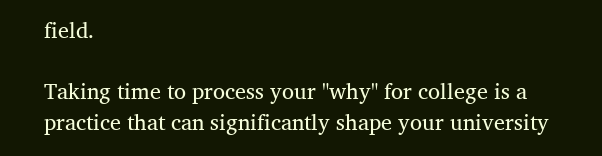field.

Taking time to process your "why" for college is a practice that can significantly shape your university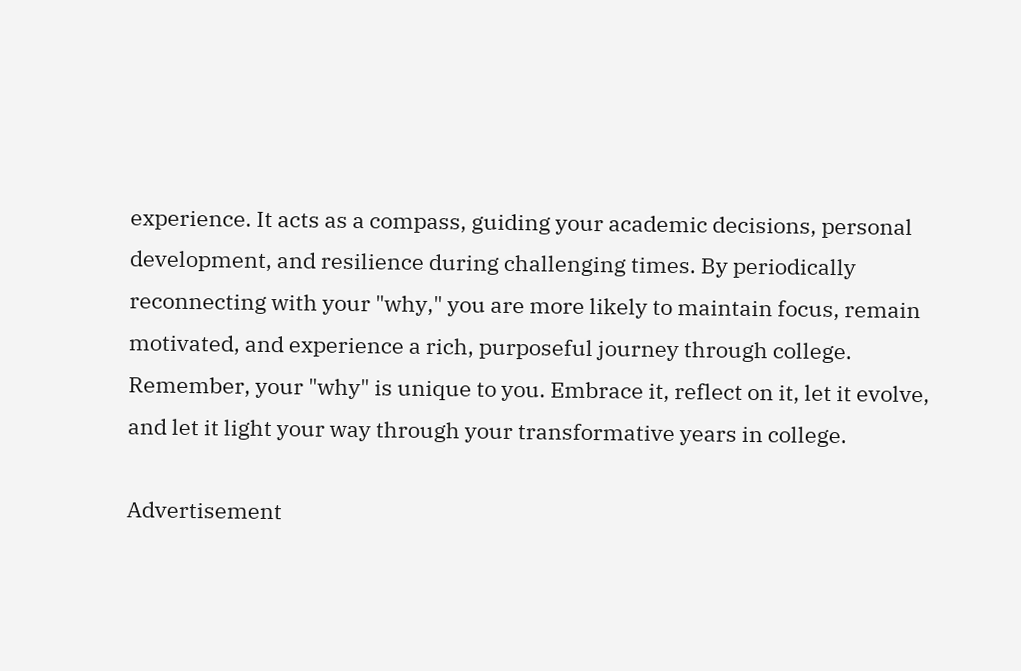experience. It acts as a compass, guiding your academic decisions, personal development, and resilience during challenging times. By periodically reconnecting with your "why," you are more likely to maintain focus, remain motivated, and experience a rich, purposeful journey through college. Remember, your "why" is unique to you. Embrace it, reflect on it, let it evolve, and let it light your way through your transformative years in college.

Advertisement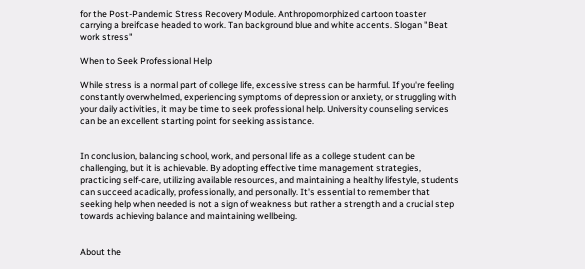for the Post-Pandemic Stress Recovery Module. Anthropomorphized cartoon toaster carrying a breifcase headed to work. Tan background blue and white accents. Slogan "Beat work stress"

When to Seek Professional Help

While stress is a normal part of college life, excessive stress can be harmful. If you're feeling constantly overwhelmed, experiencing symptoms of depression or anxiety, or struggling with your daily activities, it may be time to seek professional help. University counseling services can be an excellent starting point for seeking assistance.


In conclusion, balancing school, work, and personal life as a college student can be challenging, but it is achievable. By adopting effective time management strategies, practicing self-care, utilizing available resources, and maintaining a healthy lifestyle, students can succeed acadically, professionally, and personally. It's essential to remember that seeking help when needed is not a sign of weakness but rather a strength and a crucial step towards achieving balance and maintaining wellbeing.


About the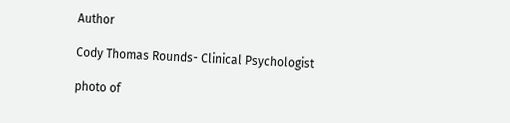Author

Cody Thomas Rounds- Clinical Psychologist

photo of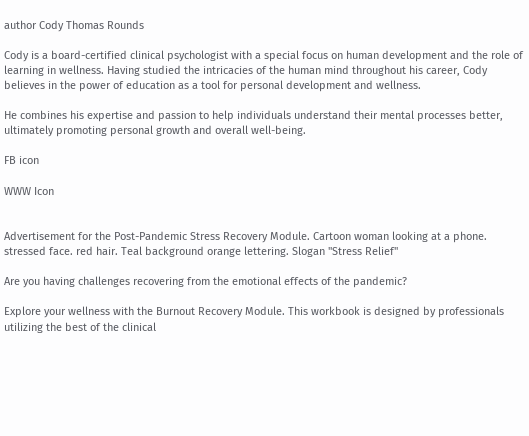author Cody Thomas Rounds

Cody is a board-certified clinical psychologist with a special focus on human development and the role of learning in wellness. Having studied the intricacies of the human mind throughout his career, Cody believes in the power of education as a tool for personal development and wellness.

He combines his expertise and passion to help individuals understand their mental processes better, ultimately promoting personal growth and overall well-being.

FB icon

WWW Icon


Advertisement for the Post-Pandemic Stress Recovery Module. Cartoon woman looking at a phone. stressed face. red hair. Teal background orange lettering. Slogan "Stress Relief"

Are you having challenges recovering from the emotional effects of the pandemic?

Explore your wellness with the Burnout Recovery Module. This workbook is designed by professionals utilizing the best of the clinical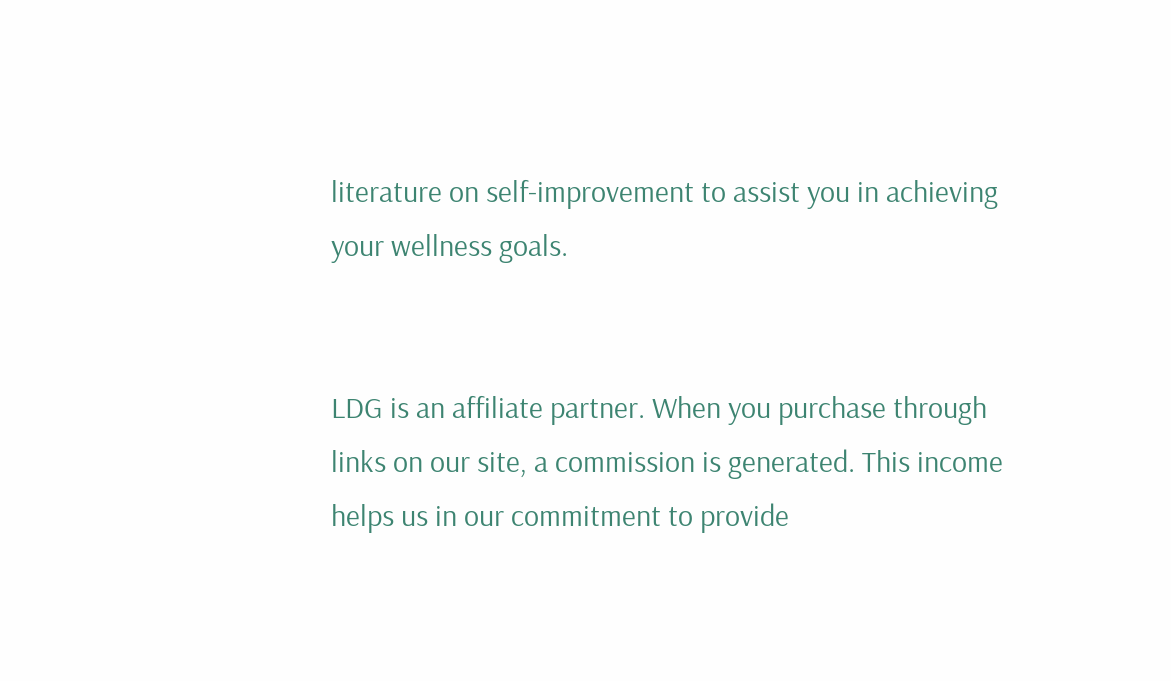literature on self-improvement to assist you in achieving your wellness goals.


LDG is an affiliate partner. When you purchase through links on our site, a commission is generated. This income helps us in our commitment to provide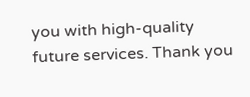you with high-quality future services. Thank you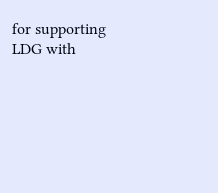for supporting LDG with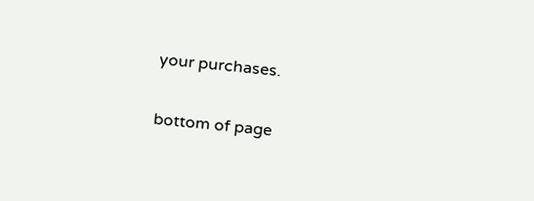your purchases.

bottom of page